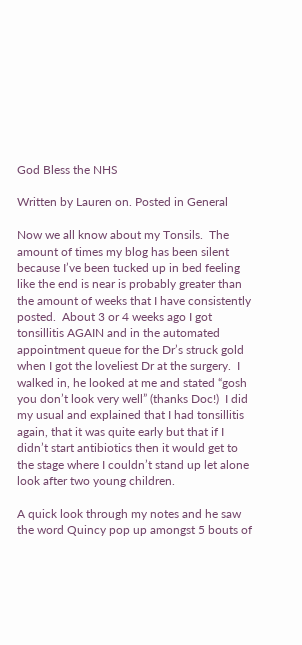God Bless the NHS

Written by Lauren on. Posted in General

Now we all know about my Tonsils.  The amount of times my blog has been silent because I’ve been tucked up in bed feeling like the end is near is probably greater than the amount of weeks that I have consistently posted.  About 3 or 4 weeks ago I got tonsillitis AGAIN and in the automated appointment queue for the Dr’s struck gold when I got the loveliest Dr at the surgery.  I walked in, he looked at me and stated “gosh you don’t look very well” (thanks Doc!)  I did my usual and explained that I had tonsillitis again, that it was quite early but that if I didn’t start antibiotics then it would get to the stage where I couldn’t stand up let alone look after two young children.

A quick look through my notes and he saw the word Quincy pop up amongst 5 bouts of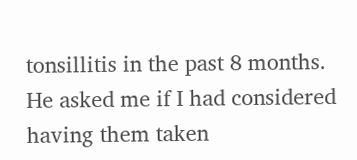tonsillitis in the past 8 months.  He asked me if I had considered having them taken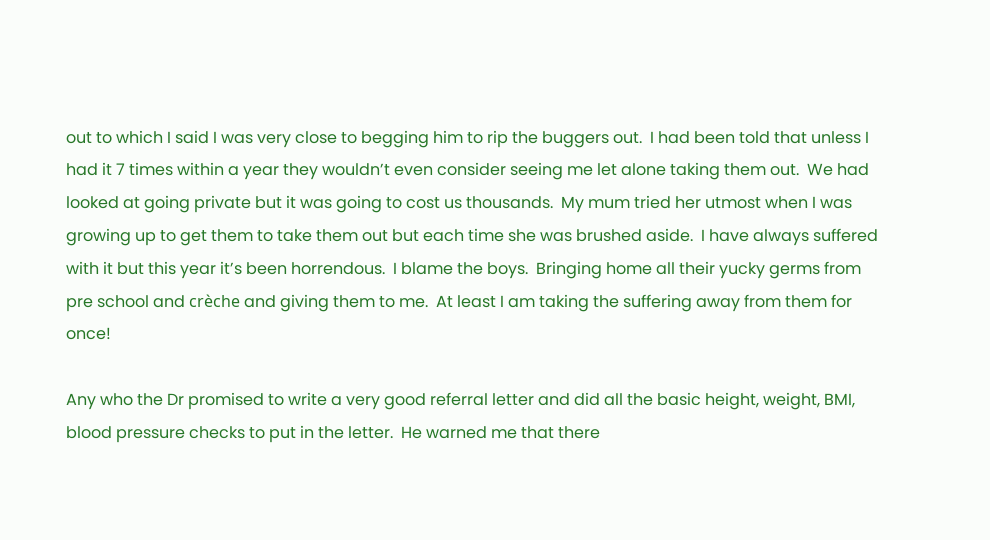out to which I said I was very close to begging him to rip the buggers out.  I had been told that unless I had it 7 times within a year they wouldn’t even consider seeing me let alone taking them out.  We had looked at going private but it was going to cost us thousands.  My mum tried her utmost when I was growing up to get them to take them out but each time she was brushed aside.  I have always suffered with it but this year it’s been horrendous.  I blame the boys.  Bringing home all their yucky germs from pre school and crèche and giving them to me.  At least I am taking the suffering away from them for once!

Any who the Dr promised to write a very good referral letter and did all the basic height, weight, BMI, blood pressure checks to put in the letter.  He warned me that there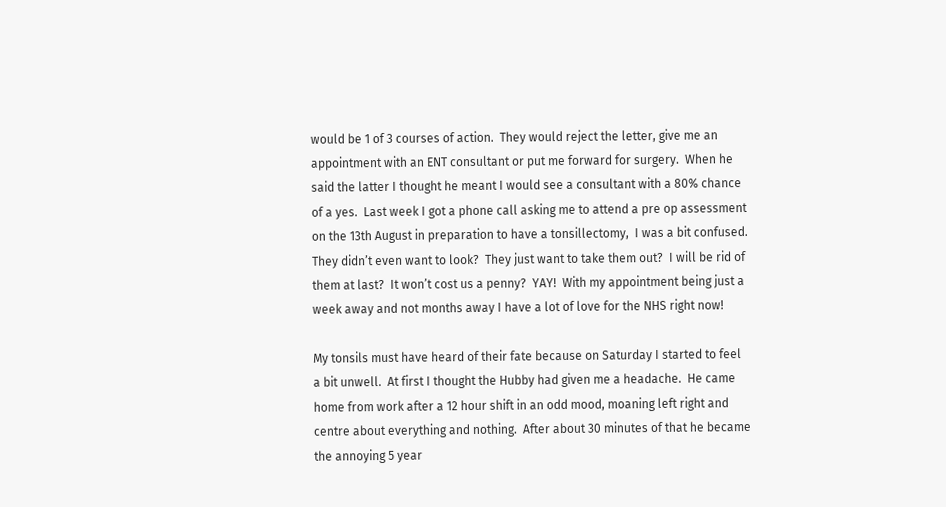would be 1 of 3 courses of action.  They would reject the letter, give me an appointment with an ENT consultant or put me forward for surgery.  When he said the latter I thought he meant I would see a consultant with a 80% chance of a yes.  Last week I got a phone call asking me to attend a pre op assessment on the 13th August in preparation to have a tonsillectomy,  I was a bit confused.  They didn’t even want to look?  They just want to take them out?  I will be rid of them at last?  It won’t cost us a penny?  YAY!  With my appointment being just a week away and not months away I have a lot of love for the NHS right now!

My tonsils must have heard of their fate because on Saturday I started to feel a bit unwell.  At first I thought the Hubby had given me a headache.  He came home from work after a 12 hour shift in an odd mood, moaning left right and centre about everything and nothing.  After about 30 minutes of that he became the annoying 5 year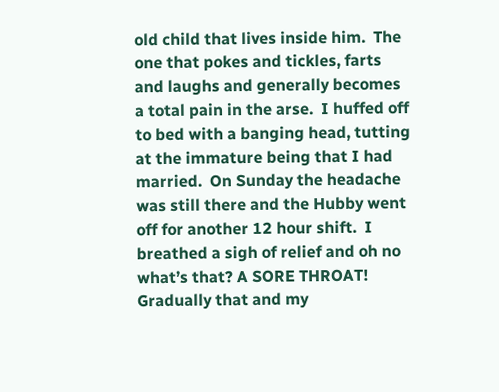old child that lives inside him.  The one that pokes and tickles, farts and laughs and generally becomes a total pain in the arse.  I huffed off to bed with a banging head, tutting at the immature being that I had married.  On Sunday the headache was still there and the Hubby went off for another 12 hour shift.  I breathed a sigh of relief and oh no what’s that? A SORE THROAT!  Gradually that and my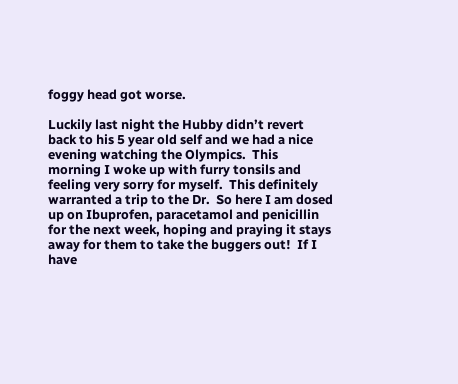foggy head got worse.

Luckily last night the Hubby didn’t revert back to his 5 year old self and we had a nice evening watching the Olympics.  This morning I woke up with furry tonsils and feeling very sorry for myself.  This definitely warranted a trip to the Dr.  So here I am dosed up on Ibuprofen, paracetamol and penicillin for the next week, hoping and praying it stays away for them to take the buggers out!  If I have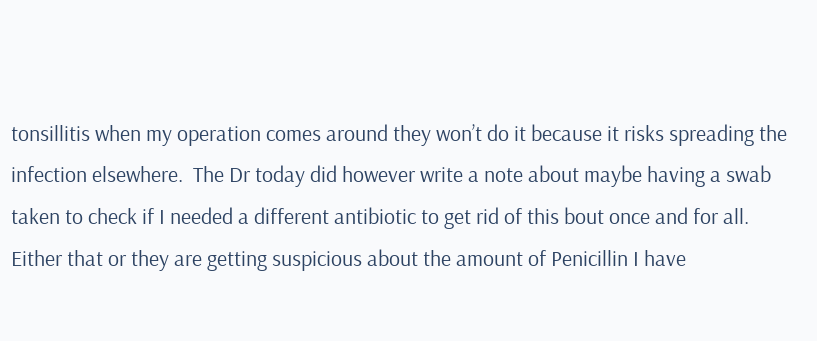tonsillitis when my operation comes around they won’t do it because it risks spreading the infection elsewhere.  The Dr today did however write a note about maybe having a swab taken to check if I needed a different antibiotic to get rid of this bout once and for all.  Either that or they are getting suspicious about the amount of Penicillin I have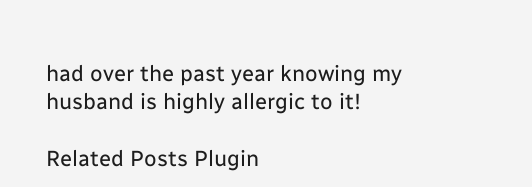had over the past year knowing my husband is highly allergic to it!

Related Posts Plugin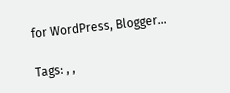for WordPress, Blogger...

Tags: , ,